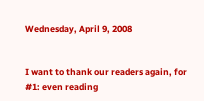Wednesday, April 9, 2008


I want to thank our readers again, for #1: even reading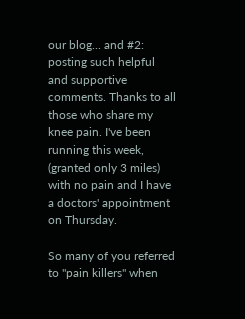our blog... and #2: posting such helpful and supportive comments. Thanks to all those who share my knee pain. I've been running this week, (granted only 3 miles) with no pain and I have a doctors' appointment on Thursday.

So many of you referred to "pain killers" when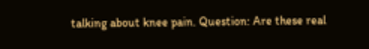talking about knee pain. Question: Are these real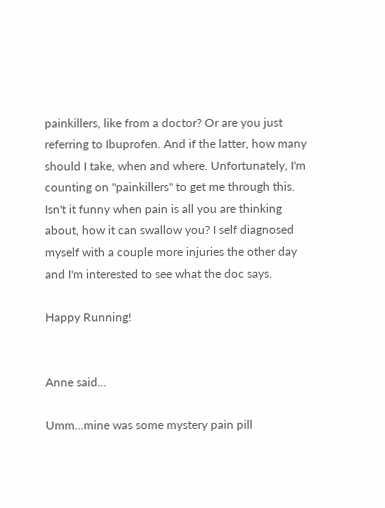painkillers, like from a doctor? Or are you just referring to Ibuprofen. And if the latter, how many should I take, when and where. Unfortunately, I'm counting on "painkillers" to get me through this. Isn't it funny when pain is all you are thinking about, how it can swallow you? I self diagnosed myself with a couple more injuries the other day and I'm interested to see what the doc says.

Happy Running!


Anne said...

Umm...mine was some mystery pain pill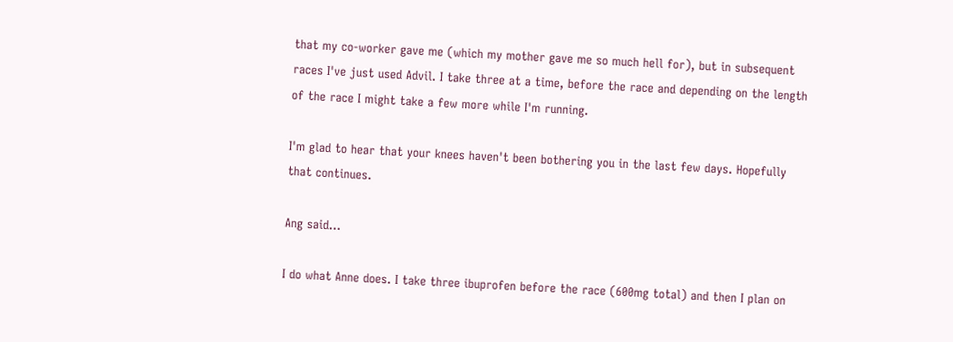that my co-worker gave me (which my mother gave me so much hell for), but in subsequent races I've just used Advil. I take three at a time, before the race and depending on the length of the race I might take a few more while I'm running.

I'm glad to hear that your knees haven't been bothering you in the last few days. Hopefully that continues.

Ang said...

I do what Anne does. I take three ibuprofen before the race (600mg total) and then I plan on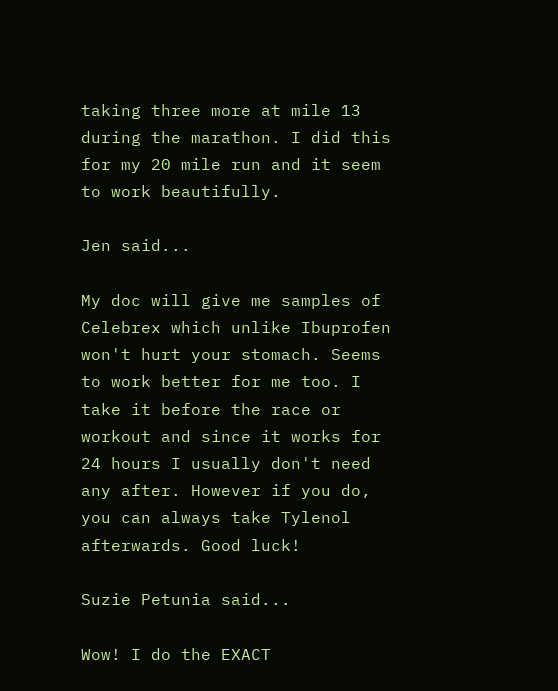taking three more at mile 13 during the marathon. I did this for my 20 mile run and it seem to work beautifully.

Jen said...

My doc will give me samples of Celebrex which unlike Ibuprofen won't hurt your stomach. Seems to work better for me too. I take it before the race or workout and since it works for 24 hours I usually don't need any after. However if you do, you can always take Tylenol afterwards. Good luck!

Suzie Petunia said...

Wow! I do the EXACT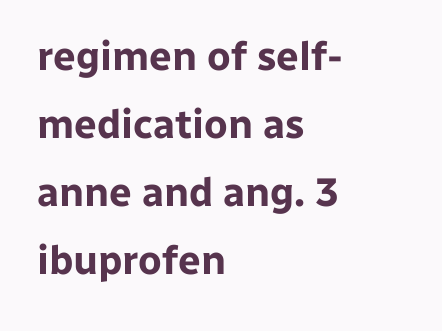regimen of self-medication as anne and ang. 3 ibuprofen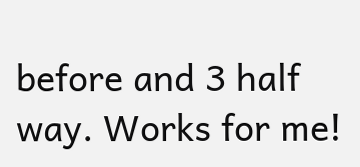before and 3 half way. Works for me!